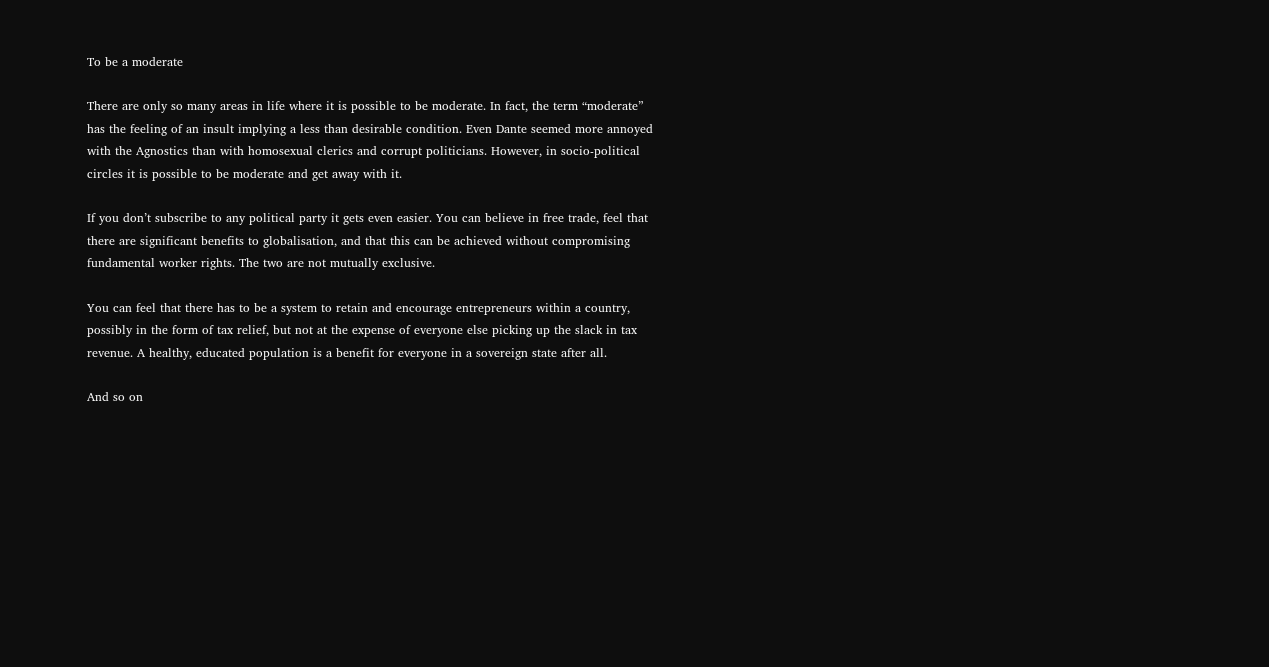To be a moderate

There are only so many areas in life where it is possible to be moderate. In fact, the term “moderate” has the feeling of an insult implying a less than desirable condition. Even Dante seemed more annoyed with the Agnostics than with homosexual clerics and corrupt politicians. However, in socio-political circles it is possible to be moderate and get away with it.

If you don’t subscribe to any political party it gets even easier. You can believe in free trade, feel that there are significant benefits to globalisation, and that this can be achieved without compromising fundamental worker rights. The two are not mutually exclusive.

You can feel that there has to be a system to retain and encourage entrepreneurs within a country, possibly in the form of tax relief, but not at the expense of everyone else picking up the slack in tax revenue. A healthy, educated population is a benefit for everyone in a sovereign state after all.

And so on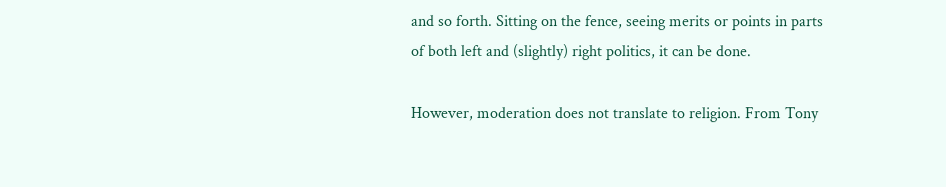and so forth. Sitting on the fence, seeing merits or points in parts of both left and (slightly) right politics, it can be done.

However, moderation does not translate to religion. From Tony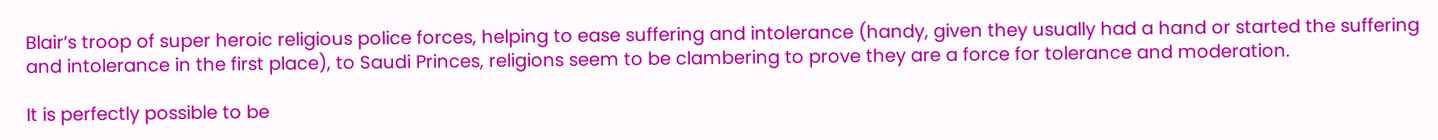Blair’s troop of super heroic religious police forces, helping to ease suffering and intolerance (handy, given they usually had a hand or started the suffering and intolerance in the first place), to Saudi Princes, religions seem to be clambering to prove they are a force for tolerance and moderation.

It is perfectly possible to be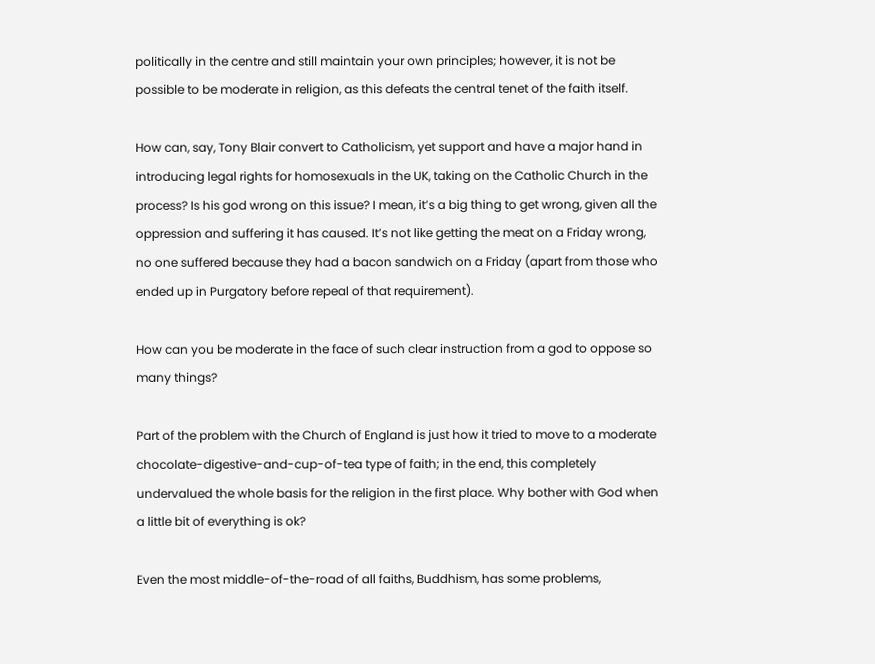politically in the centre and still maintain your own principles; however, it is not be possible to be moderate in religion, as this defeats the central tenet of the faith itself.

How can, say, Tony Blair convert to Catholicism, yet support and have a major hand in introducing legal rights for homosexuals in the UK, taking on the Catholic Church in the process? Is his god wrong on this issue? I mean, it’s a big thing to get wrong, given all the oppression and suffering it has caused. It’s not like getting the meat on a Friday wrong, no one suffered because they had a bacon sandwich on a Friday (apart from those who ended up in Purgatory before repeal of that requirement).

How can you be moderate in the face of such clear instruction from a god to oppose so many things?

Part of the problem with the Church of England is just how it tried to move to a moderate chocolate-digestive-and-cup-of-tea type of faith; in the end, this completely undervalued the whole basis for the religion in the first place. Why bother with God when a little bit of everything is ok?

Even the most middle-of-the-road of all faiths, Buddhism, has some problems,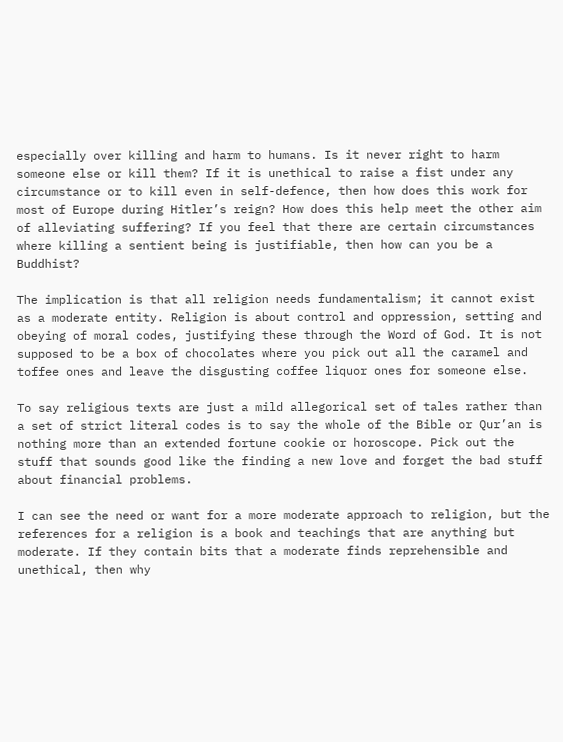especially over killing and harm to humans. Is it never right to harm someone else or kill them? If it is unethical to raise a fist under any circumstance or to kill even in self-defence, then how does this work for most of Europe during Hitler’s reign? How does this help meet the other aim of alleviating suffering? If you feel that there are certain circumstances where killing a sentient being is justifiable, then how can you be a Buddhist?

The implication is that all religion needs fundamentalism; it cannot exist as a moderate entity. Religion is about control and oppression, setting and obeying of moral codes, justifying these through the Word of God. It is not supposed to be a box of chocolates where you pick out all the caramel and toffee ones and leave the disgusting coffee liquor ones for someone else.

To say religious texts are just a mild allegorical set of tales rather than a set of strict literal codes is to say the whole of the Bible or Qur’an is nothing more than an extended fortune cookie or horoscope. Pick out the stuff that sounds good like the finding a new love and forget the bad stuff about financial problems.

I can see the need or want for a more moderate approach to religion, but the references for a religion is a book and teachings that are anything but moderate. If they contain bits that a moderate finds reprehensible and unethical, then why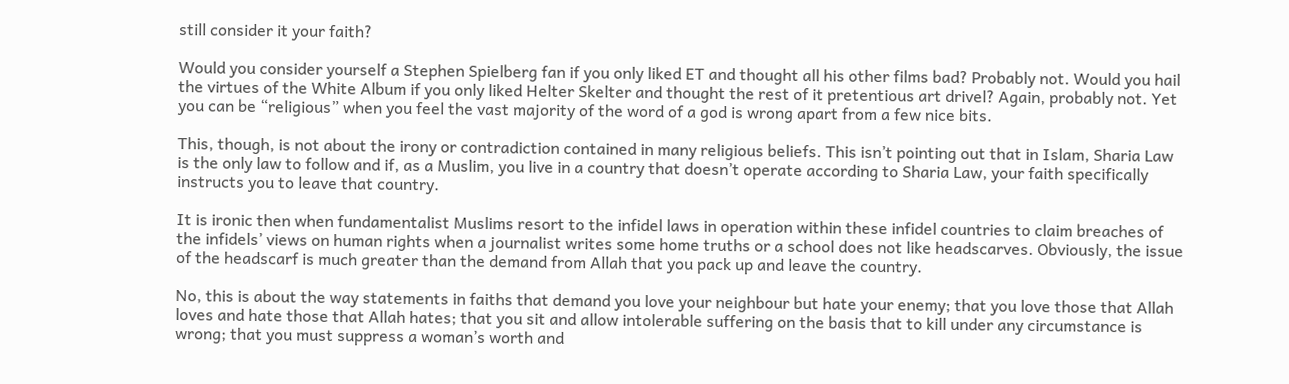still consider it your faith?

Would you consider yourself a Stephen Spielberg fan if you only liked ET and thought all his other films bad? Probably not. Would you hail the virtues of the White Album if you only liked Helter Skelter and thought the rest of it pretentious art drivel? Again, probably not. Yet you can be “religious” when you feel the vast majority of the word of a god is wrong apart from a few nice bits.

This, though, is not about the irony or contradiction contained in many religious beliefs. This isn’t pointing out that in Islam, Sharia Law is the only law to follow and if, as a Muslim, you live in a country that doesn’t operate according to Sharia Law, your faith specifically instructs you to leave that country.

It is ironic then when fundamentalist Muslims resort to the infidel laws in operation within these infidel countries to claim breaches of the infidels’ views on human rights when a journalist writes some home truths or a school does not like headscarves. Obviously, the issue of the headscarf is much greater than the demand from Allah that you pack up and leave the country.

No, this is about the way statements in faiths that demand you love your neighbour but hate your enemy; that you love those that Allah loves and hate those that Allah hates; that you sit and allow intolerable suffering on the basis that to kill under any circumstance is wrong; that you must suppress a woman’s worth and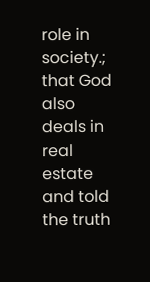role in society.; that God also deals in real estate and told the truth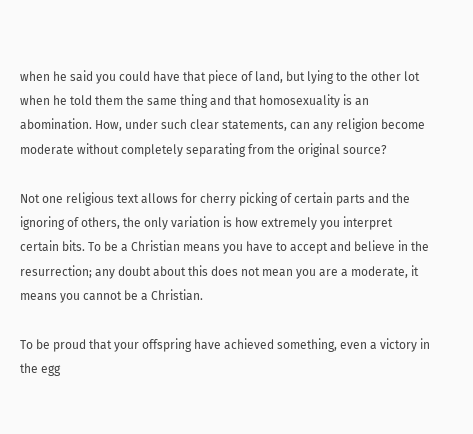when he said you could have that piece of land, but lying to the other lot when he told them the same thing and that homosexuality is an abomination. How, under such clear statements, can any religion become moderate without completely separating from the original source?

Not one religious text allows for cherry picking of certain parts and the ignoring of others, the only variation is how extremely you interpret certain bits. To be a Christian means you have to accept and believe in the resurrection; any doubt about this does not mean you are a moderate, it means you cannot be a Christian.

To be proud that your offspring have achieved something, even a victory in the egg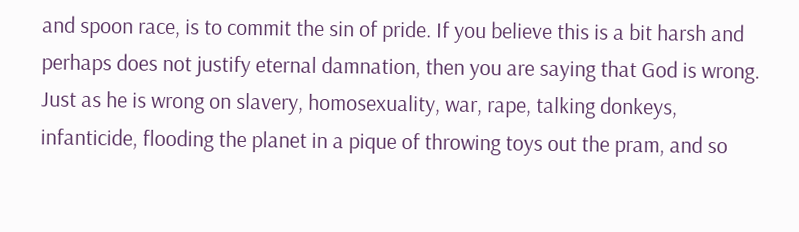and spoon race, is to commit the sin of pride. If you believe this is a bit harsh and perhaps does not justify eternal damnation, then you are saying that God is wrong. Just as he is wrong on slavery, homosexuality, war, rape, talking donkeys, infanticide, flooding the planet in a pique of throwing toys out the pram, and so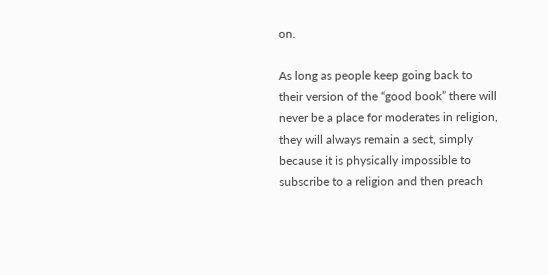on.

As long as people keep going back to their version of the “good book” there will never be a place for moderates in religion, they will always remain a sect, simply because it is physically impossible to subscribe to a religion and then preach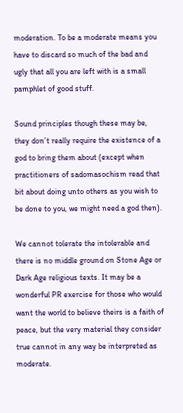moderation. To be a moderate means you have to discard so much of the bad and ugly that all you are left with is a small pamphlet of good stuff.

Sound principles though these may be, they don’t really require the existence of a god to bring them about (except when practitioners of sadomasochism read that bit about doing unto others as you wish to be done to you, we might need a god then).

We cannot tolerate the intolerable and there is no middle ground on Stone Age or Dark Age religious texts. It may be a wonderful PR exercise for those who would want the world to believe theirs is a faith of peace, but the very material they consider true cannot in any way be interpreted as moderate.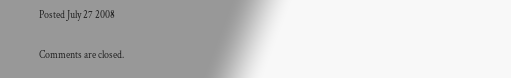Posted July 27 2008

Comments are closed.